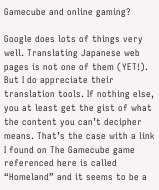Gamecube and online gaming?

Google does lots of things very well. Translating Japanese web pages is not one of them (YET!). But I do appreciate their translation tools. If nothing else, you at least get the gist of what the content you can’t decipher means. That’s the case with a link I found on The Gamecube game referenced here is called “Homeland” and it seems to be a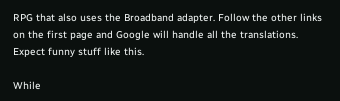RPG that also uses the Broadband adapter. Follow the other links on the first page and Google will handle all the translations. Expect funny stuff like this.

While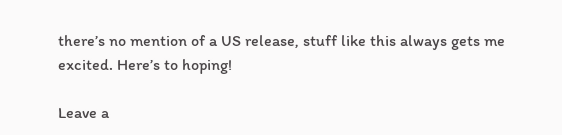there’s no mention of a US release, stuff like this always gets me excited. Here’s to hoping!

Leave a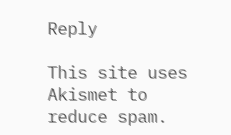Reply

This site uses Akismet to reduce spam.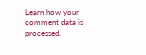Learn how your comment data is processed.